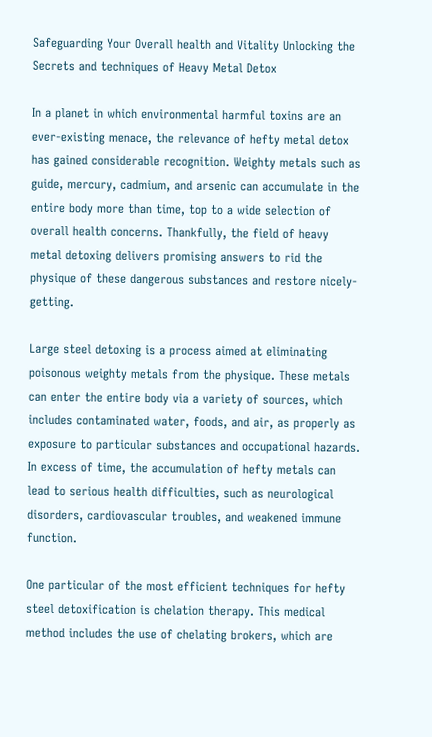Safeguarding Your Overall health and Vitality Unlocking the Secrets and techniques of Heavy Metal Detox

In a planet in which environmental harmful toxins are an ever-existing menace, the relevance of hefty metal detox has gained considerable recognition. Weighty metals such as guide, mercury, cadmium, and arsenic can accumulate in the entire body more than time, top to a wide selection of overall health concerns. Thankfully, the field of heavy metal detoxing delivers promising answers to rid the physique of these dangerous substances and restore nicely-getting.

Large steel detoxing is a process aimed at eliminating poisonous weighty metals from the physique. These metals can enter the entire body via a variety of sources, which includes contaminated water, foods, and air, as properly as exposure to particular substances and occupational hazards. In excess of time, the accumulation of hefty metals can lead to serious health difficulties, such as neurological disorders, cardiovascular troubles, and weakened immune function.

One particular of the most efficient techniques for hefty steel detoxification is chelation therapy. This medical method includes the use of chelating brokers, which are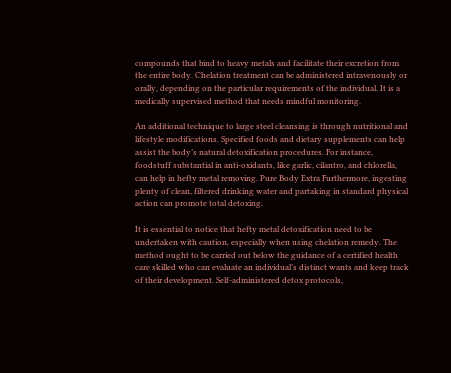compounds that bind to heavy metals and facilitate their excretion from the entire body. Chelation treatment can be administered intravenously or orally, depending on the particular requirements of the individual. It is a medically supervised method that needs mindful monitoring.

An additional technique to large steel cleansing is through nutritional and lifestyle modifications. Specified foods and dietary supplements can help assist the body’s natural detoxification procedures. For instance, foodstuff substantial in anti-oxidants, like garlic, cilantro, and chlorella, can help in hefty metal removing. Pure Body Extra Furthermore, ingesting plenty of clean, filtered drinking water and partaking in standard physical action can promote total detoxing.

It is essential to notice that hefty metal detoxification need to be undertaken with caution, especially when using chelation remedy. The method ought to be carried out below the guidance of a certified health care skilled who can evaluate an individual’s distinct wants and keep track of their development. Self-administered detox protocols,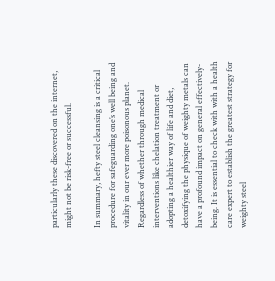particularly these discovered on the internet, might not be risk-free or successful.

In summary, hefty steel cleansing is a critical procedure for safeguarding one’s well being and vitality in our ever more poisonous planet. Regardless of whether through medical interventions like chelation treatment or adopting a healthier way of life and diet, detoxifying the physique of weighty metals can have a profound impact on general effectively-being. It is essential to check with with a health care expert to establish the greatest strategy for weighty steel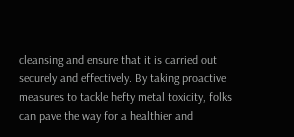cleansing and ensure that it is carried out securely and effectively. By taking proactive measures to tackle hefty metal toxicity, folks can pave the way for a healthier and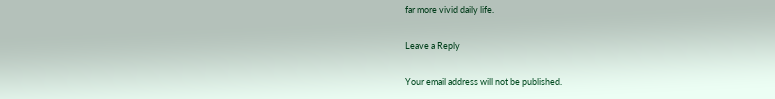far more vivid daily life.

Leave a Reply

Your email address will not be published.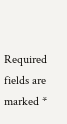Required fields are marked *